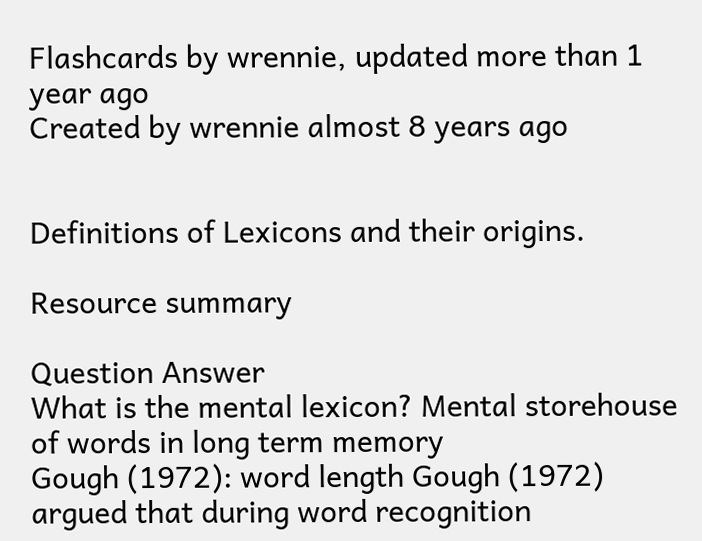Flashcards by wrennie, updated more than 1 year ago
Created by wrennie almost 8 years ago


Definitions of Lexicons and their origins.

Resource summary

Question Answer
What is the mental lexicon? Mental storehouse of words in long term memory
Gough (1972): word length Gough (1972) argued that during word recognition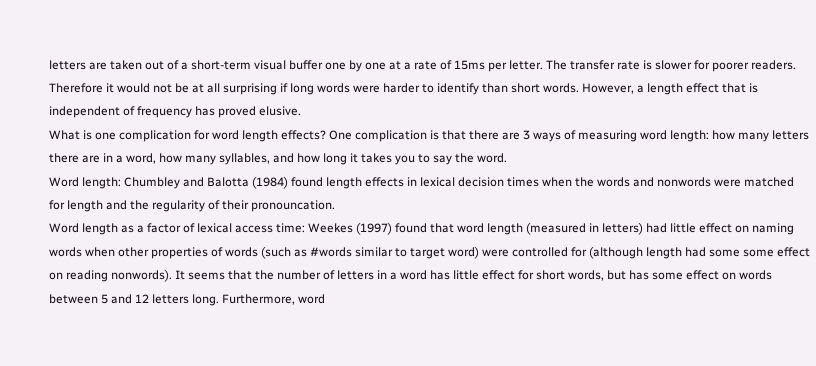letters are taken out of a short-term visual buffer one by one at a rate of 15ms per letter. The transfer rate is slower for poorer readers. Therefore it would not be at all surprising if long words were harder to identify than short words. However, a length effect that is independent of frequency has proved elusive.
What is one complication for word length effects? One complication is that there are 3 ways of measuring word length: how many letters there are in a word, how many syllables, and how long it takes you to say the word.
Word length: Chumbley and Balotta (1984) found length effects in lexical decision times when the words and nonwords were matched for length and the regularity of their pronouncation.
Word length as a factor of lexical access time: Weekes (1997) found that word length (measured in letters) had little effect on naming words when other properties of words (such as #words similar to target word) were controlled for (although length had some some effect on reading nonwords). It seems that the number of letters in a word has little effect for short words, but has some effect on words between 5 and 12 letters long. Furthermore, word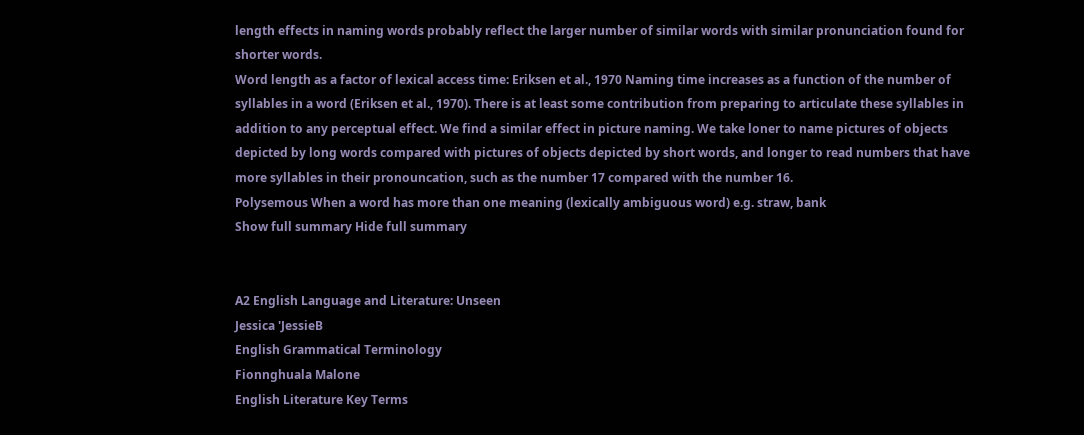length effects in naming words probably reflect the larger number of similar words with similar pronunciation found for shorter words.
Word length as a factor of lexical access time: Eriksen et al., 1970 Naming time increases as a function of the number of syllables in a word (Eriksen et al., 1970). There is at least some contribution from preparing to articulate these syllables in addition to any perceptual effect. We find a similar effect in picture naming. We take loner to name pictures of objects depicted by long words compared with pictures of objects depicted by short words, and longer to read numbers that have more syllables in their pronouncation, such as the number 17 compared with the number 16.
Polysemous When a word has more than one meaning (lexically ambiguous word) e.g. straw, bank
Show full summary Hide full summary


A2 English Language and Literature: Unseen
Jessica 'JessieB
English Grammatical Terminology
Fionnghuala Malone
English Literature Key Terms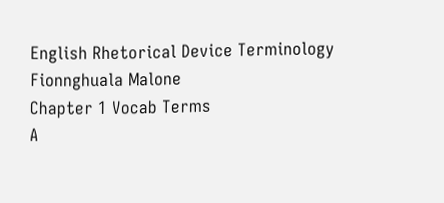English Rhetorical Device Terminology
Fionnghuala Malone
Chapter 1 Vocab Terms
A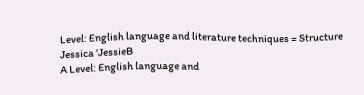Level: English language and literature techniques = Structure
Jessica 'JessieB
A Level: English language and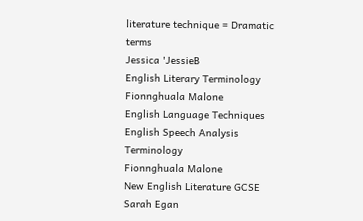literature technique = Dramatic terms
Jessica 'JessieB
English Literary Terminology
Fionnghuala Malone
English Language Techniques
English Speech Analysis Terminology
Fionnghuala Malone
New English Literature GCSE
Sarah Egan